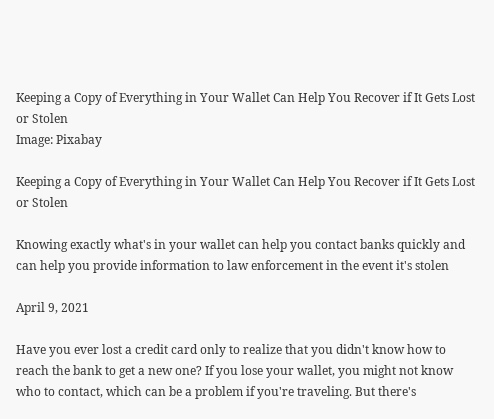Keeping a Copy of Everything in Your Wallet Can Help You Recover if It Gets Lost or Stolen
Image: Pixabay

Keeping a Copy of Everything in Your Wallet Can Help You Recover if It Gets Lost or Stolen

Knowing exactly what's in your wallet can help you contact banks quickly and can help you provide information to law enforcement in the event it's stolen

April 9, 2021

Have you ever lost a credit card only to realize that you didn't know how to reach the bank to get a new one? If you lose your wallet, you might not know who to contact, which can be a problem if you're traveling. But there's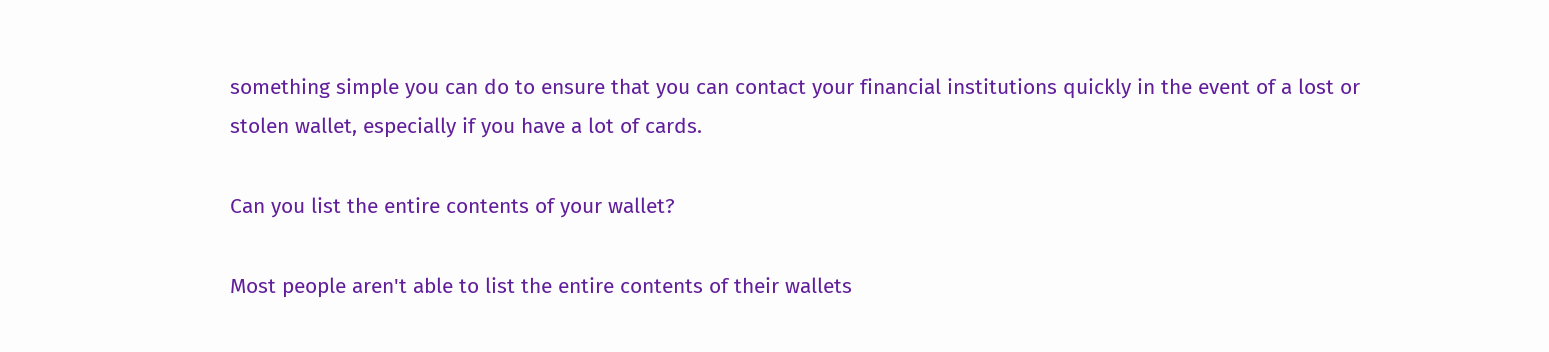something simple you can do to ensure that you can contact your financial institutions quickly in the event of a lost or stolen wallet, especially if you have a lot of cards.

Can you list the entire contents of your wallet?

Most people aren't able to list the entire contents of their wallets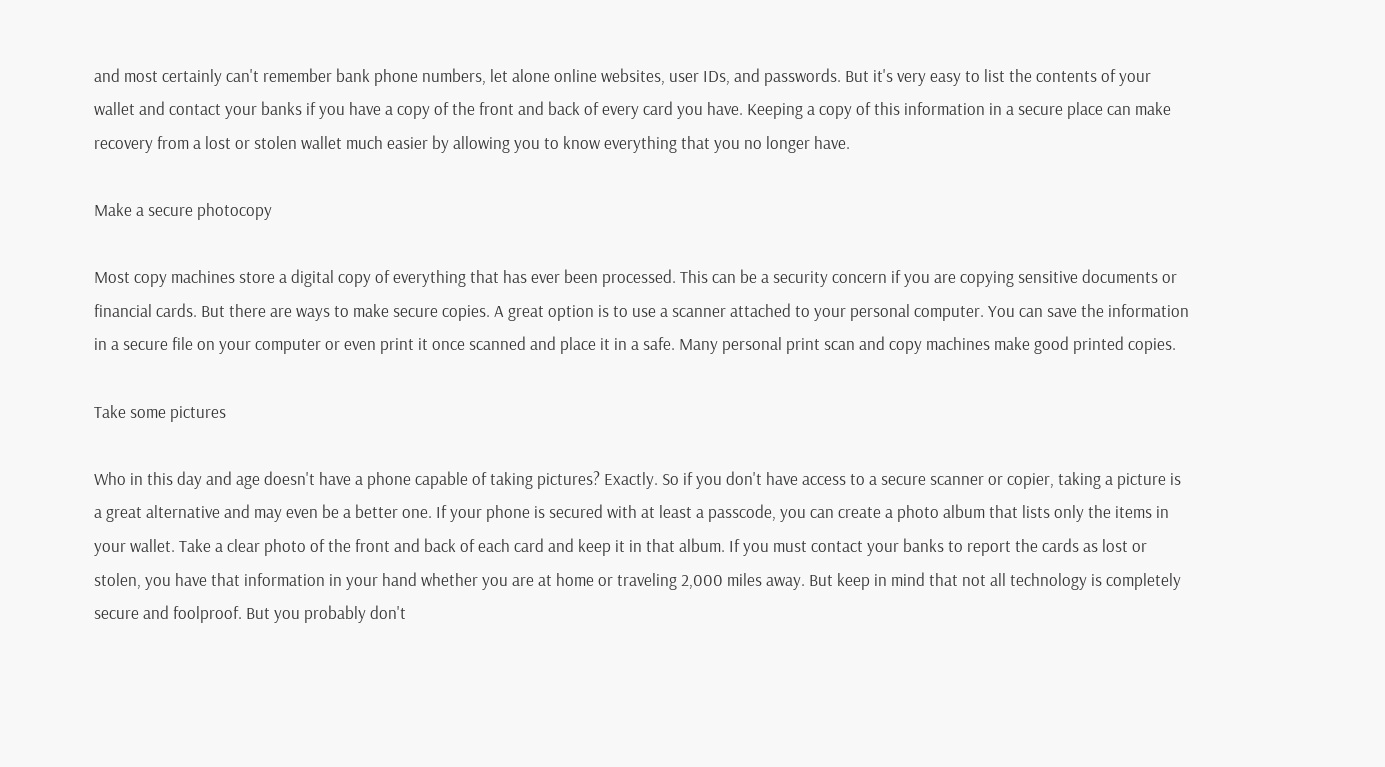and most certainly can't remember bank phone numbers, let alone online websites, user IDs, and passwords. But it's very easy to list the contents of your wallet and contact your banks if you have a copy of the front and back of every card you have. Keeping a copy of this information in a secure place can make recovery from a lost or stolen wallet much easier by allowing you to know everything that you no longer have.

Make a secure photocopy

Most copy machines store a digital copy of everything that has ever been processed. This can be a security concern if you are copying sensitive documents or financial cards. But there are ways to make secure copies. A great option is to use a scanner attached to your personal computer. You can save the information in a secure file on your computer or even print it once scanned and place it in a safe. Many personal print scan and copy machines make good printed copies.

Take some pictures

Who in this day and age doesn't have a phone capable of taking pictures? Exactly. So if you don't have access to a secure scanner or copier, taking a picture is a great alternative and may even be a better one. If your phone is secured with at least a passcode, you can create a photo album that lists only the items in your wallet. Take a clear photo of the front and back of each card and keep it in that album. If you must contact your banks to report the cards as lost or stolen, you have that information in your hand whether you are at home or traveling 2,000 miles away. But keep in mind that not all technology is completely secure and foolproof. But you probably don't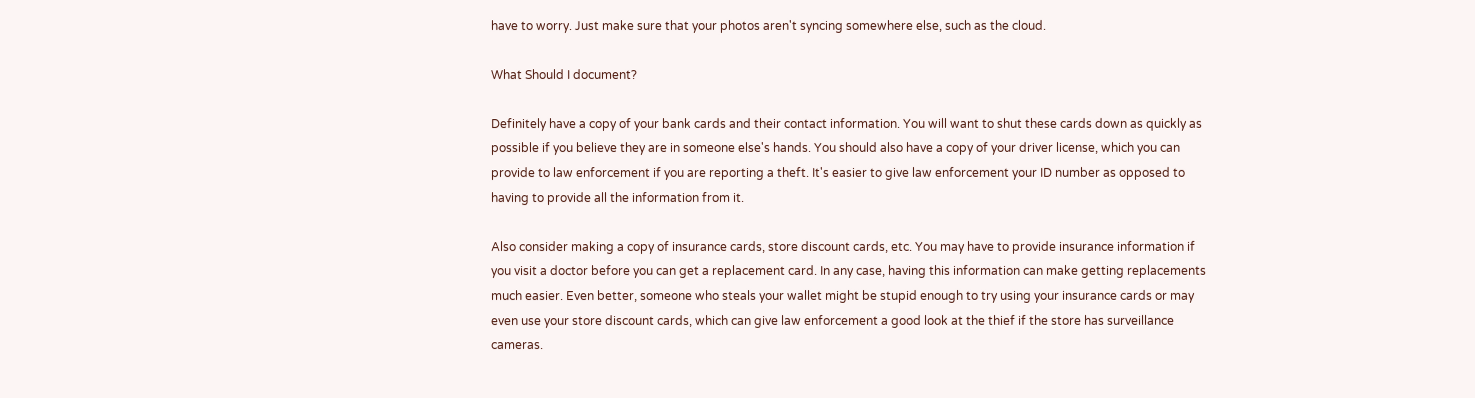have to worry. Just make sure that your photos aren't syncing somewhere else, such as the cloud.

What Should I document?

Definitely have a copy of your bank cards and their contact information. You will want to shut these cards down as quickly as possible if you believe they are in someone else's hands. You should also have a copy of your driver license, which you can provide to law enforcement if you are reporting a theft. It's easier to give law enforcement your ID number as opposed to having to provide all the information from it.

Also consider making a copy of insurance cards, store discount cards, etc. You may have to provide insurance information if you visit a doctor before you can get a replacement card. In any case, having this information can make getting replacements much easier. Even better, someone who steals your wallet might be stupid enough to try using your insurance cards or may even use your store discount cards, which can give law enforcement a good look at the thief if the store has surveillance cameras.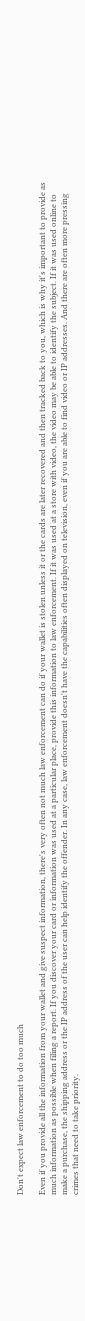Don't expect law enforcement to do too much

Even if you provide all the information from your wallet and give suspect information, there's very often not much law enforcement can do if your wallet is stolen unless it or the cards are later recovered and then tracked back to you, which is why it's important to provide as much information as possible when filing a report. If you discover your card or information was used at a particular place, provide this information to law enforcement. If it was used at a store with video, the video may be able to identify the subject. If it was used online to make a purchase, the shipping address or the IP address of the user can help identify the offender. In any case, law enforcement doesn't have the capabilities often displayed on television, even if you are able to find video or IP addresses. And there are often more pressing crimes that need to take priority.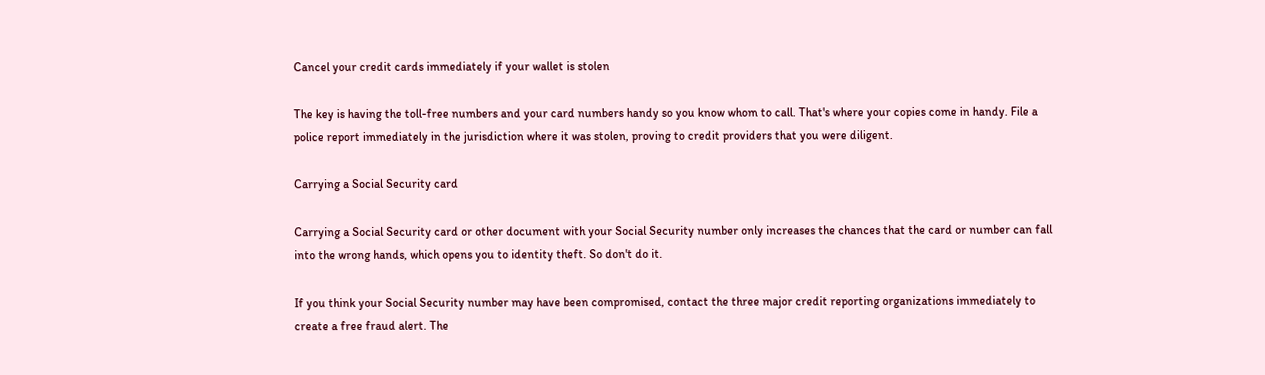Cancel your credit cards immediately if your wallet is stolen

The key is having the toll-free numbers and your card numbers handy so you know whom to call. That's where your copies come in handy. File a police report immediately in the jurisdiction where it was stolen, proving to credit providers that you were diligent.

Carrying a Social Security card

Carrying a Social Security card or other document with your Social Security number only increases the chances that the card or number can fall into the wrong hands, which opens you to identity theft. So don't do it.

If you think your Social Security number may have been compromised, contact the three major credit reporting organizations immediately to create a free fraud alert. The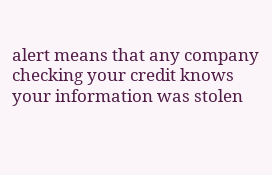alert means that any company checking your credit knows your information was stolen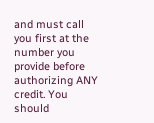and must call you first at the number you provide before authorizing ANY credit. You should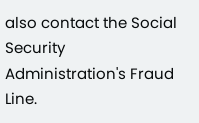also contact the Social Security Administration's Fraud Line.